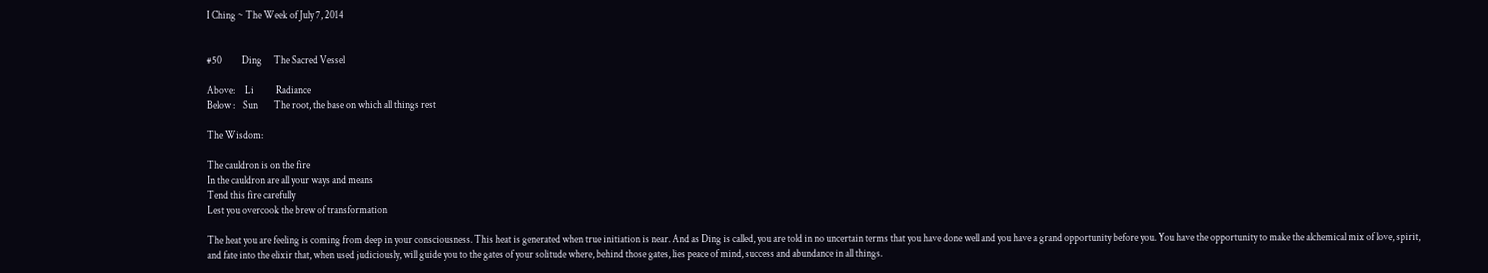I Ching ~ The Week of July 7, 2014


#50          Ding      The Sacred Vessel

Above:     Li           Radiance
Below :    Sun        The root, the base on which all things rest

The Wisdom:

The cauldron is on the fire
In the cauldron are all your ways and means
Tend this fire carefully
Lest you overcook the brew of transformation

The heat you are feeling is coming from deep in your consciousness. This heat is generated when true initiation is near. And as Ding is called, you are told in no uncertain terms that you have done well and you have a grand opportunity before you. You have the opportunity to make the alchemical mix of love, spirit, and fate into the elixir that, when used judiciously, will guide you to the gates of your solitude where, behind those gates, lies peace of mind, success and abundance in all things.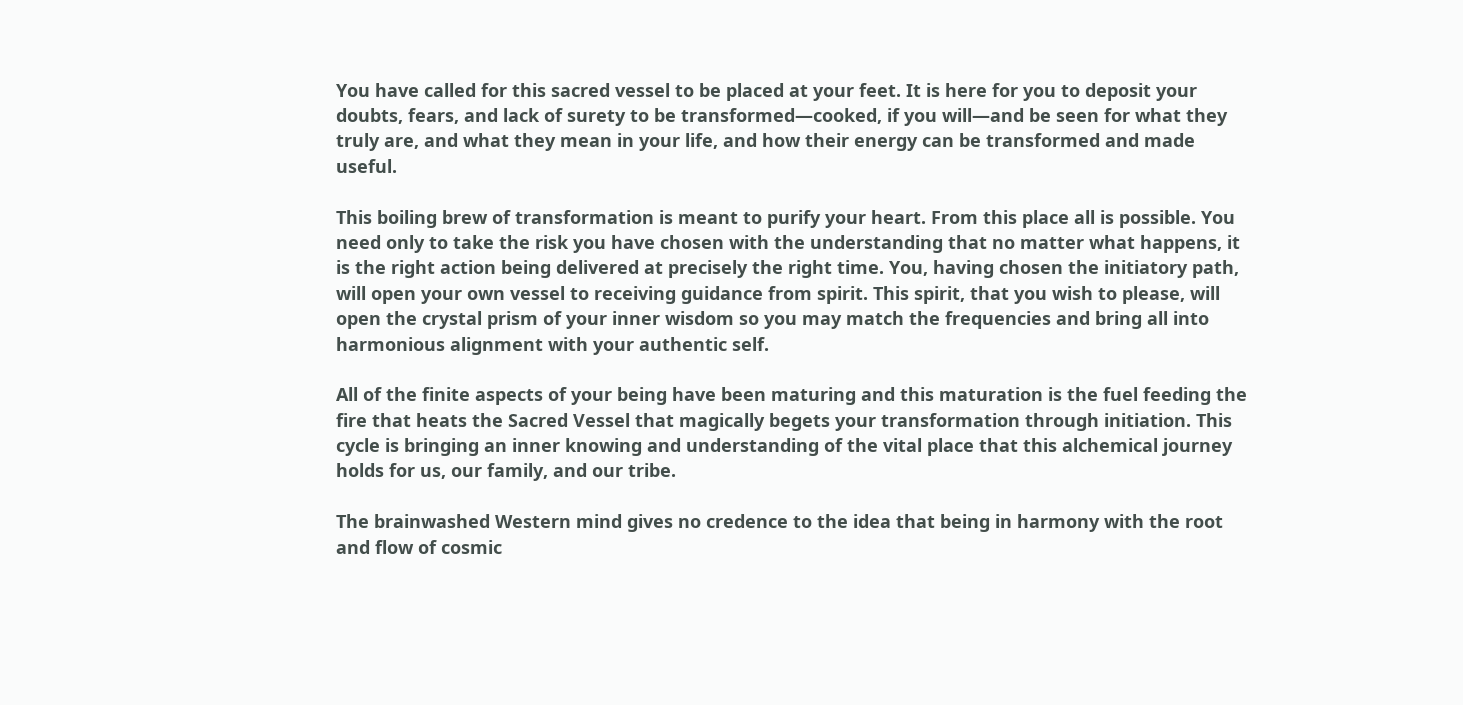You have called for this sacred vessel to be placed at your feet. It is here for you to deposit your doubts, fears, and lack of surety to be transformed—cooked, if you will—and be seen for what they truly are, and what they mean in your life, and how their energy can be transformed and made useful.

This boiling brew of transformation is meant to purify your heart. From this place all is possible. You need only to take the risk you have chosen with the understanding that no matter what happens, it is the right action being delivered at precisely the right time. You, having chosen the initiatory path, will open your own vessel to receiving guidance from spirit. This spirit, that you wish to please, will open the crystal prism of your inner wisdom so you may match the frequencies and bring all into harmonious alignment with your authentic self.

All of the finite aspects of your being have been maturing and this maturation is the fuel feeding the fire that heats the Sacred Vessel that magically begets your transformation through initiation. This cycle is bringing an inner knowing and understanding of the vital place that this alchemical journey holds for us, our family, and our tribe.

The brainwashed Western mind gives no credence to the idea that being in harmony with the root and flow of cosmic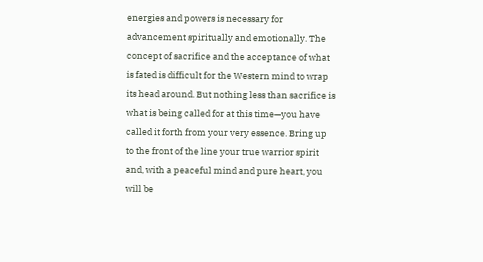energies and powers is necessary for advancement spiritually and emotionally. The concept of sacrifice and the acceptance of what is fated is difficult for the Western mind to wrap its head around. But nothing less than sacrifice is what is being called for at this time—you have called it forth from your very essence. Bring up to the front of the line your true warrior spirit and, with a peaceful mind and pure heart, you will be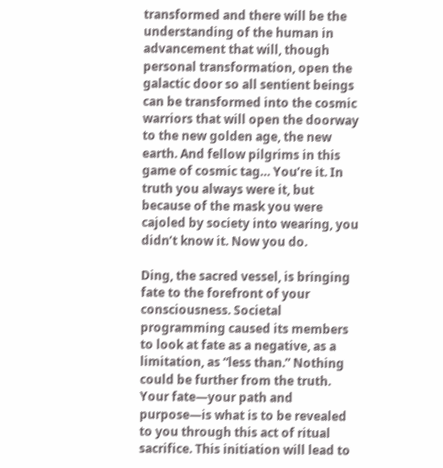transformed and there will be the understanding of the human in advancement that will, though personal transformation, open the galactic door so all sentient beings can be transformed into the cosmic warriors that will open the doorway to the new golden age, the new earth. And fellow pilgrims in this game of cosmic tag… You’re it. In truth you always were it, but because of the mask you were cajoled by society into wearing, you didn’t know it. Now you do.

Ding, the sacred vessel, is bringing fate to the forefront of your consciousness. Societal programming caused its members to look at fate as a negative, as a limitation, as “less than.” Nothing could be further from the truth. Your fate—your path and purpose—is what is to be revealed to you through this act of ritual sacrifice. This initiation will lead to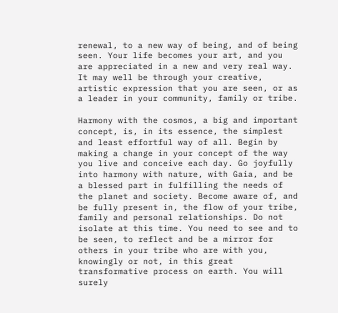renewal, to a new way of being, and of being seen. Your life becomes your art, and you are appreciated in a new and very real way. It may well be through your creative, artistic expression that you are seen, or as a leader in your community, family or tribe.

Harmony with the cosmos, a big and important concept, is, in its essence, the simplest and least effortful way of all. Begin by making a change in your concept of the way you live and conceive each day. Go joyfully into harmony with nature, with Gaia, and be a blessed part in fulfilling the needs of the planet and society. Become aware of, and be fully present in, the flow of your tribe, family and personal relationships. Do not isolate at this time. You need to see and to be seen, to reflect and be a mirror for others in your tribe who are with you, knowingly or not, in this great transformative process on earth. You will surely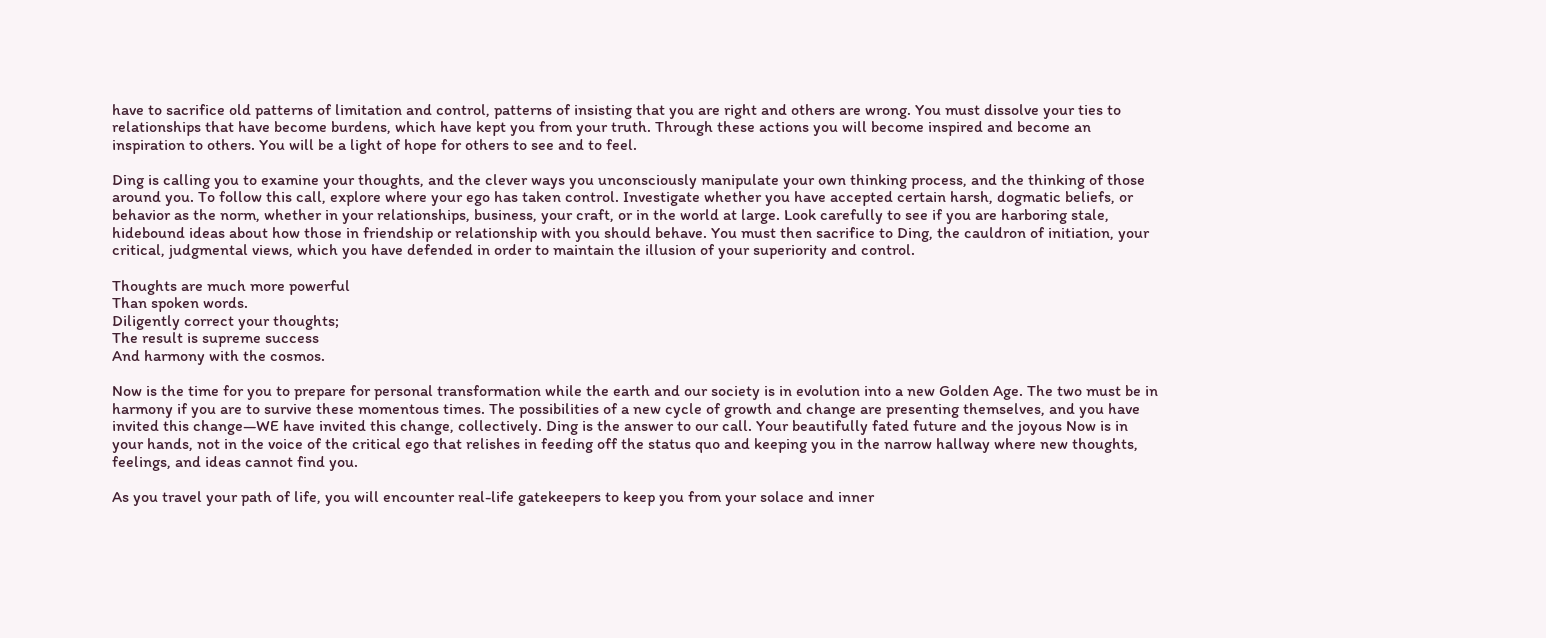have to sacrifice old patterns of limitation and control, patterns of insisting that you are right and others are wrong. You must dissolve your ties to relationships that have become burdens, which have kept you from your truth. Through these actions you will become inspired and become an inspiration to others. You will be a light of hope for others to see and to feel.

Ding is calling you to examine your thoughts, and the clever ways you unconsciously manipulate your own thinking process, and the thinking of those around you. To follow this call, explore where your ego has taken control. Investigate whether you have accepted certain harsh, dogmatic beliefs, or behavior as the norm, whether in your relationships, business, your craft, or in the world at large. Look carefully to see if you are harboring stale, hidebound ideas about how those in friendship or relationship with you should behave. You must then sacrifice to Ding, the cauldron of initiation, your critical, judgmental views, which you have defended in order to maintain the illusion of your superiority and control.

Thoughts are much more powerful
Than spoken words.
Diligently correct your thoughts;
The result is supreme success
And harmony with the cosmos.

Now is the time for you to prepare for personal transformation while the earth and our society is in evolution into a new Golden Age. The two must be in harmony if you are to survive these momentous times. The possibilities of a new cycle of growth and change are presenting themselves, and you have invited this change—WE have invited this change, collectively. Ding is the answer to our call. Your beautifully fated future and the joyous Now is in your hands, not in the voice of the critical ego that relishes in feeding off the status quo and keeping you in the narrow hallway where new thoughts, feelings, and ideas cannot find you.

As you travel your path of life, you will encounter real-life gatekeepers to keep you from your solace and inner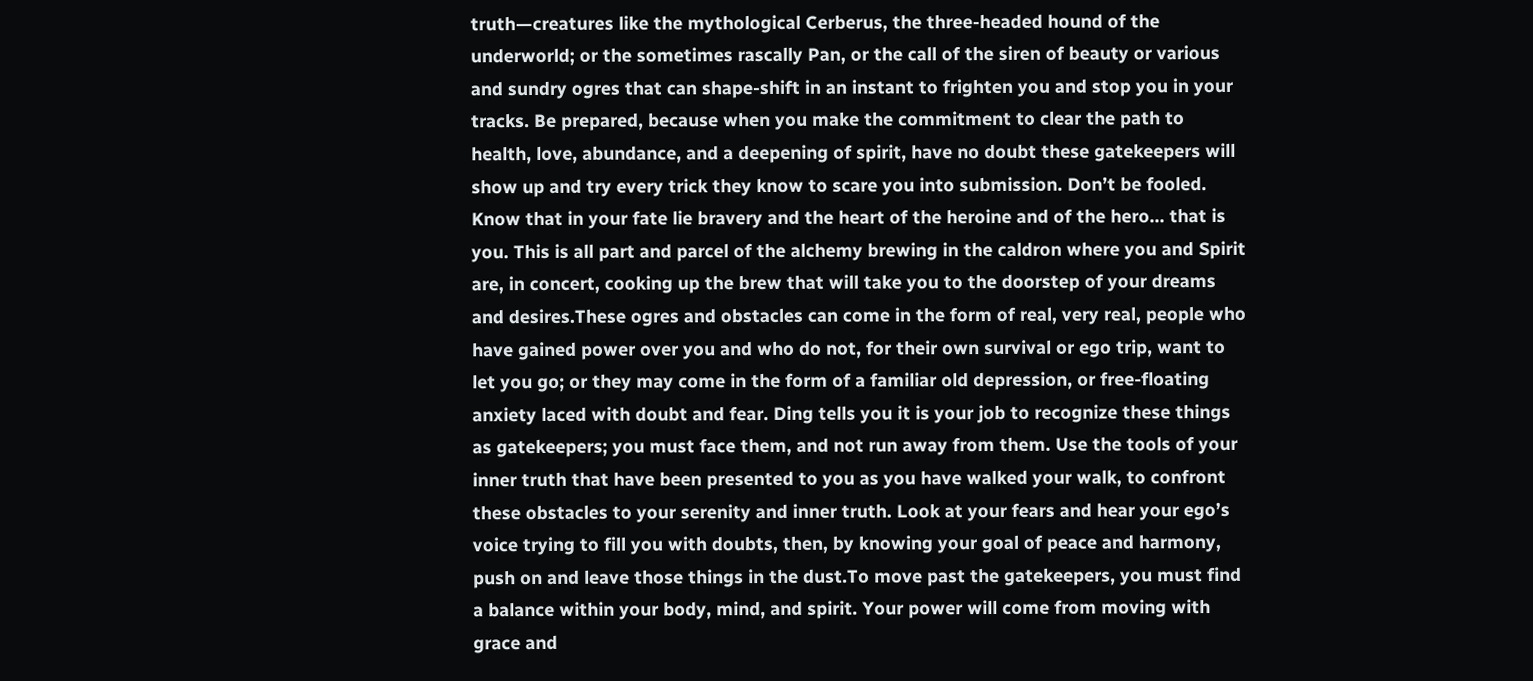truth—creatures like the mythological Cerberus, the three-headed hound of the underworld; or the sometimes rascally Pan, or the call of the siren of beauty or various and sundry ogres that can shape-shift in an instant to frighten you and stop you in your tracks. Be prepared, because when you make the commitment to clear the path to health, love, abundance, and a deepening of spirit, have no doubt these gatekeepers will show up and try every trick they know to scare you into submission. Don’t be fooled. Know that in your fate lie bravery and the heart of the heroine and of the hero… that is you. This is all part and parcel of the alchemy brewing in the caldron where you and Spirit are, in concert, cooking up the brew that will take you to the doorstep of your dreams and desires.These ogres and obstacles can come in the form of real, very real, people who have gained power over you and who do not, for their own survival or ego trip, want to let you go; or they may come in the form of a familiar old depression, or free-floating anxiety laced with doubt and fear. Ding tells you it is your job to recognize these things as gatekeepers; you must face them, and not run away from them. Use the tools of your inner truth that have been presented to you as you have walked your walk, to confront these obstacles to your serenity and inner truth. Look at your fears and hear your ego’s voice trying to fill you with doubts, then, by knowing your goal of peace and harmony, push on and leave those things in the dust.To move past the gatekeepers, you must find a balance within your body, mind, and spirit. Your power will come from moving with grace and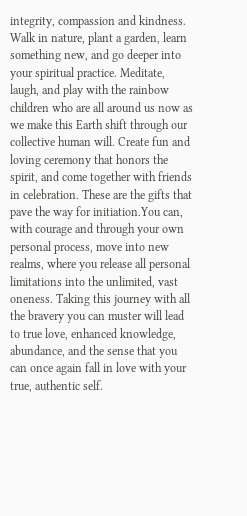integrity, compassion and kindness. Walk in nature, plant a garden, learn something new, and go deeper into your spiritual practice. Meditate, laugh, and play with the rainbow children who are all around us now as we make this Earth shift through our collective human will. Create fun and loving ceremony that honors the spirit, and come together with friends in celebration. These are the gifts that pave the way for initiation.You can, with courage and through your own personal process, move into new realms, where you release all personal limitations into the unlimited, vast oneness. Taking this journey with all the bravery you can muster will lead to true love, enhanced knowledge, abundance, and the sense that you can once again fall in love with your true, authentic self.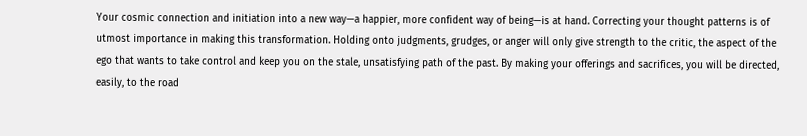Your cosmic connection and initiation into a new way—a happier, more confident way of being—is at hand. Correcting your thought patterns is of utmost importance in making this transformation. Holding onto judgments, grudges, or anger will only give strength to the critic, the aspect of the ego that wants to take control and keep you on the stale, unsatisfying path of the past. By making your offerings and sacrifices, you will be directed, easily, to the road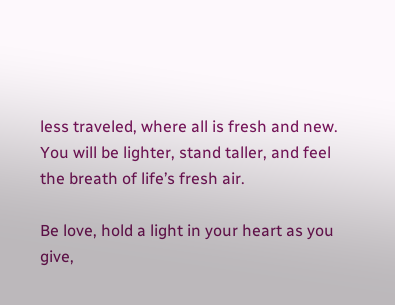less traveled, where all is fresh and new. You will be lighter, stand taller, and feel the breath of life’s fresh air.

Be love, hold a light in your heart as you give,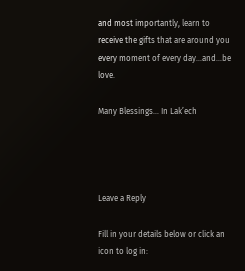and most importantly, learn to receive the gifts that are around you every moment of every day…and…be love.

Many Blessings… In Lak’ech




Leave a Reply

Fill in your details below or click an icon to log in: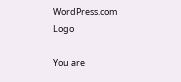WordPress.com Logo

You are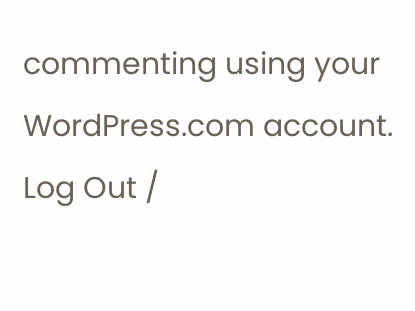commenting using your WordPress.com account. Log Out /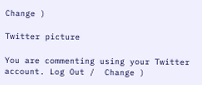Change )

Twitter picture

You are commenting using your Twitter account. Log Out /  Change )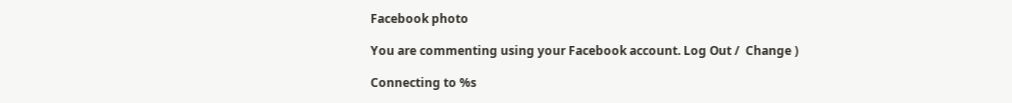Facebook photo

You are commenting using your Facebook account. Log Out /  Change )

Connecting to %s